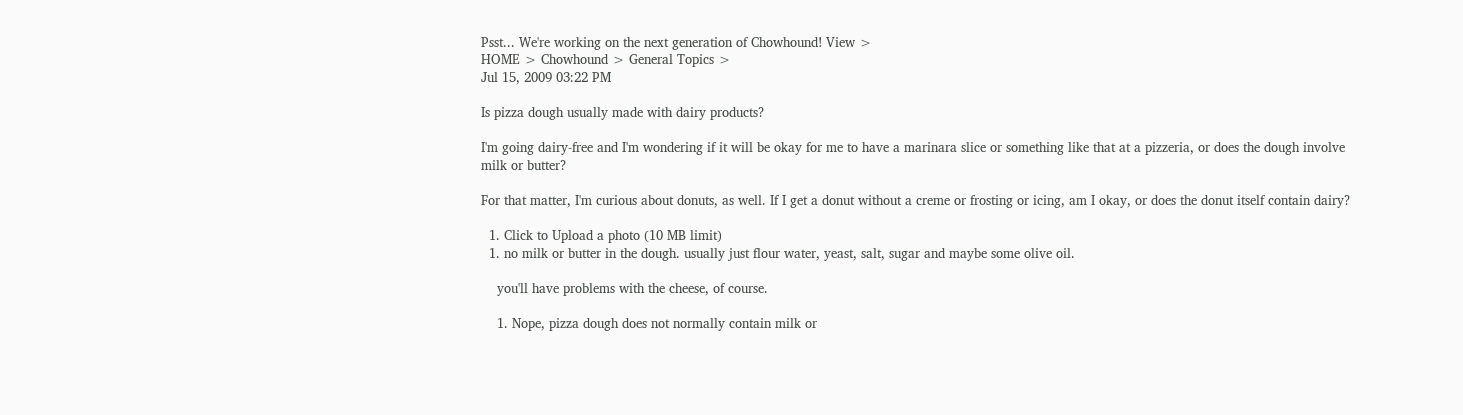Psst... We're working on the next generation of Chowhound! View >
HOME > Chowhound > General Topics >
Jul 15, 2009 03:22 PM

Is pizza dough usually made with dairy products?

I'm going dairy-free and I'm wondering if it will be okay for me to have a marinara slice or something like that at a pizzeria, or does the dough involve milk or butter?

For that matter, I'm curious about donuts, as well. If I get a donut without a creme or frosting or icing, am I okay, or does the donut itself contain dairy?

  1. Click to Upload a photo (10 MB limit)
  1. no milk or butter in the dough. usually just flour water, yeast, salt, sugar and maybe some olive oil.

    you'll have problems with the cheese, of course.

    1. Nope, pizza dough does not normally contain milk or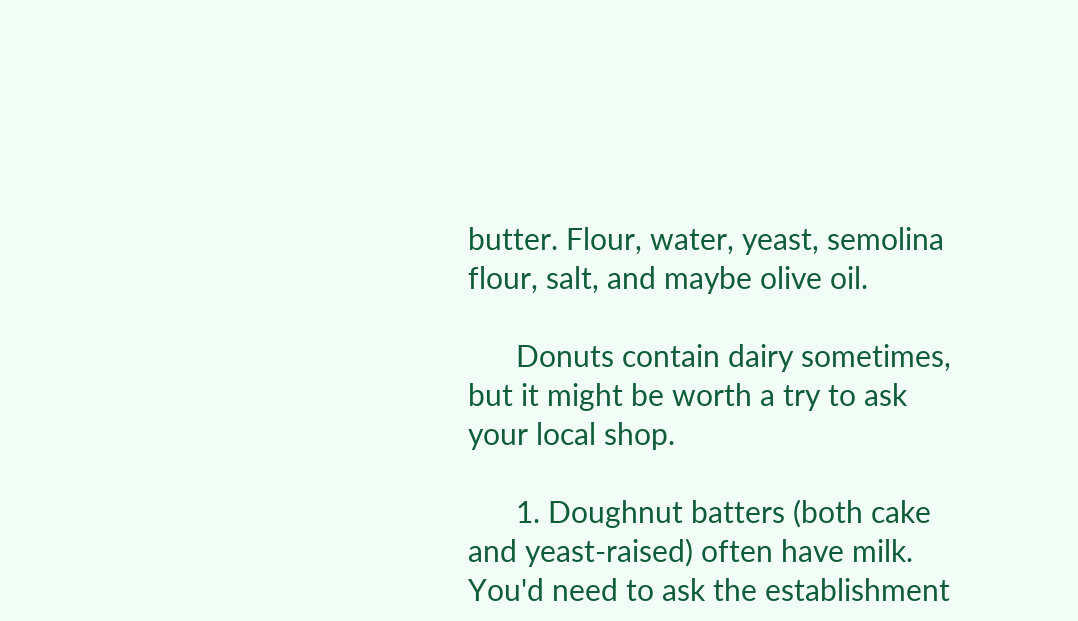butter. Flour, water, yeast, semolina flour, salt, and maybe olive oil.

      Donuts contain dairy sometimes, but it might be worth a try to ask your local shop.

      1. Doughnut batters (both cake and yeast-raised) often have milk. You'd need to ask the establishment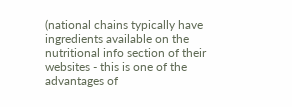(national chains typically have ingredients available on the nutritional info section of their websites - this is one of the advantages of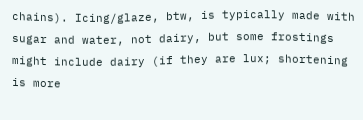chains). Icing/glaze, btw, is typically made with sugar and water, not dairy, but some frostings might include dairy (if they are lux; shortening is more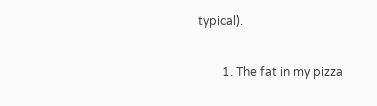typical).

        1. The fat in my pizza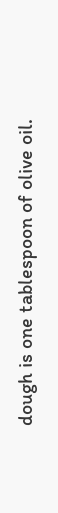dough is one tablespoon of olive oil.